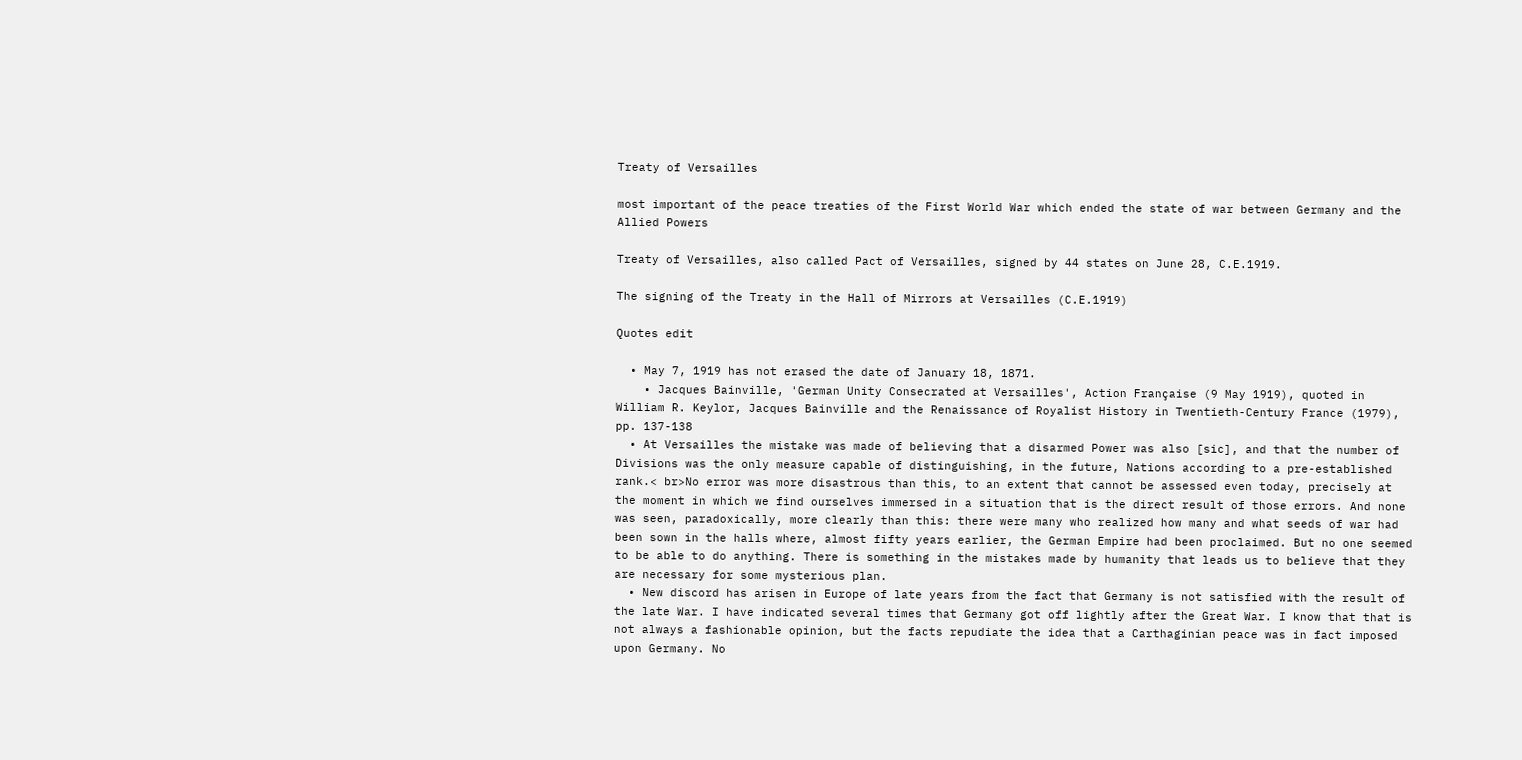Treaty of Versailles

most important of the peace treaties of the First World War which ended the state of war between Germany and the Allied Powers

Treaty of Versailles, also called Pact of Versailles, signed by 44 states on June 28, C.E.1919.

The signing of the Treaty in the Hall of Mirrors at Versailles (C.E.1919)

Quotes edit

  • May 7, 1919 has not erased the date of January 18, 1871.
    • Jacques Bainville, 'German Unity Consecrated at Versailles', Action Française (9 May 1919), quoted in William R. Keylor, Jacques Bainville and the Renaissance of Royalist History in Twentieth-Century France (1979), pp. 137-138
  • At Versailles the mistake was made of believing that a disarmed Power was also [sic], and that the number of Divisions was the only measure capable of distinguishing, in the future, Nations according to a pre-established rank.< br>No error was more disastrous than this, to an extent that cannot be assessed even today, precisely at the moment in which we find ourselves immersed in a situation that is the direct result of those errors. And none was seen, paradoxically, more clearly than this: there were many who realized how many and what seeds of war had been sown in the halls where, almost fifty years earlier, the German Empire had been proclaimed. But no one seemed to be able to do anything. There is something in the mistakes made by humanity that leads us to believe that they are necessary for some mysterious plan.
  • New discord has arisen in Europe of late years from the fact that Germany is not satisfied with the result of the late War. I have indicated several times that Germany got off lightly after the Great War. I know that that is not always a fashionable opinion, but the facts repudiate the idea that a Carthaginian peace was in fact imposed upon Germany. No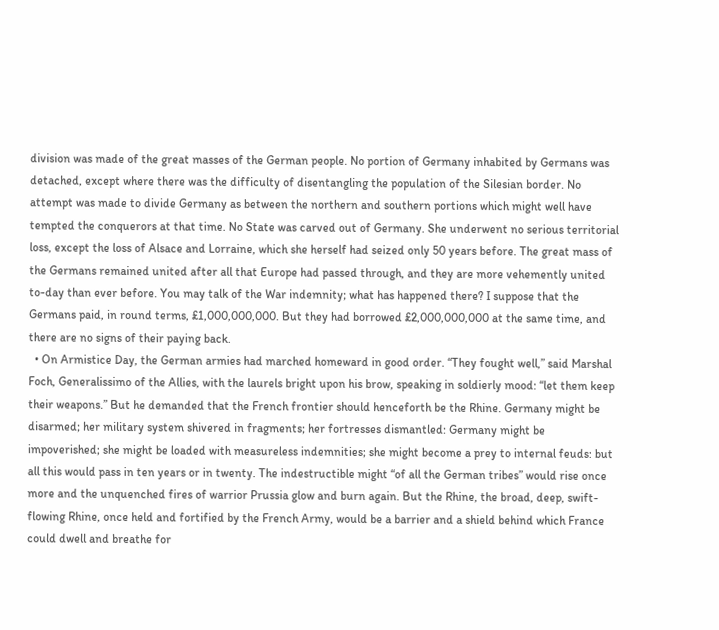division was made of the great masses of the German people. No portion of Germany inhabited by Germans was detached, except where there was the difficulty of disentangling the population of the Silesian border. No attempt was made to divide Germany as between the northern and southern portions which might well have tempted the conquerors at that time. No State was carved out of Germany. She underwent no serious territorial loss, except the loss of Alsace and Lorraine, which she herself had seized only 50 years before. The great mass of the Germans remained united after all that Europe had passed through, and they are more vehemently united to-day than ever before. You may talk of the War indemnity; what has happened there? I suppose that the Germans paid, in round terms, £1,000,000,000. But they had borrowed £2,000,000,000 at the same time, and there are no signs of their paying back.
  • On Armistice Day, the German armies had marched homeward in good order. “They fought well,” said Marshal Foch, Generalissimo of the Allies, with the laurels bright upon his brow, speaking in soldierly mood: “let them keep their weapons.” But he demanded that the French frontier should henceforth be the Rhine. Germany might be disarmed; her military system shivered in fragments; her fortresses dismantled: Germany might be impoverished; she might be loaded with measureless indemnities; she might become a prey to internal feuds: but all this would pass in ten years or in twenty. The indestructible might “of all the German tribes” would rise once more and the unquenched fires of warrior Prussia glow and burn again. But the Rhine, the broad, deep, swift-flowing Rhine, once held and fortified by the French Army, would be a barrier and a shield behind which France could dwell and breathe for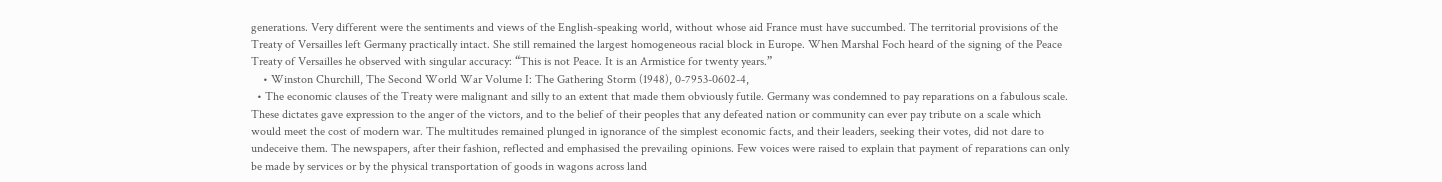generations. Very different were the sentiments and views of the English-speaking world, without whose aid France must have succumbed. The territorial provisions of the Treaty of Versailles left Germany practically intact. She still remained the largest homogeneous racial block in Europe. When Marshal Foch heard of the signing of the Peace Treaty of Versailles he observed with singular accuracy: “This is not Peace. It is an Armistice for twenty years.”
    • Winston Churchill, The Second World War Volume I: The Gathering Storm (1948), 0-7953-0602-4,
  • The economic clauses of the Treaty were malignant and silly to an extent that made them obviously futile. Germany was condemned to pay reparations on a fabulous scale. These dictates gave expression to the anger of the victors, and to the belief of their peoples that any defeated nation or community can ever pay tribute on a scale which would meet the cost of modern war. The multitudes remained plunged in ignorance of the simplest economic facts, and their leaders, seeking their votes, did not dare to undeceive them. The newspapers, after their fashion, reflected and emphasised the prevailing opinions. Few voices were raised to explain that payment of reparations can only be made by services or by the physical transportation of goods in wagons across land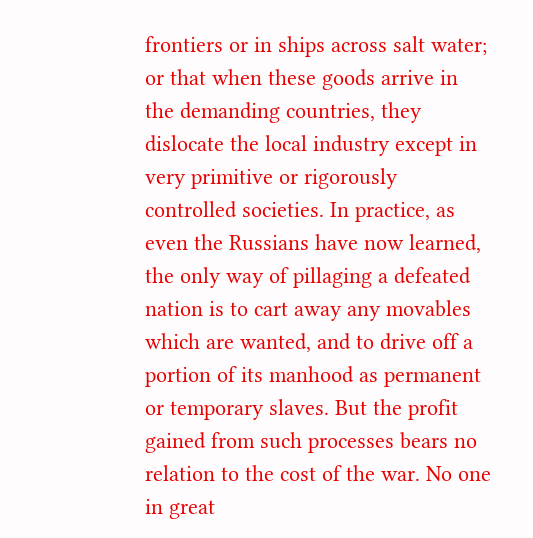frontiers or in ships across salt water; or that when these goods arrive in the demanding countries, they dislocate the local industry except in very primitive or rigorously controlled societies. In practice, as even the Russians have now learned, the only way of pillaging a defeated nation is to cart away any movables which are wanted, and to drive off a portion of its manhood as permanent or temporary slaves. But the profit gained from such processes bears no relation to the cost of the war. No one in great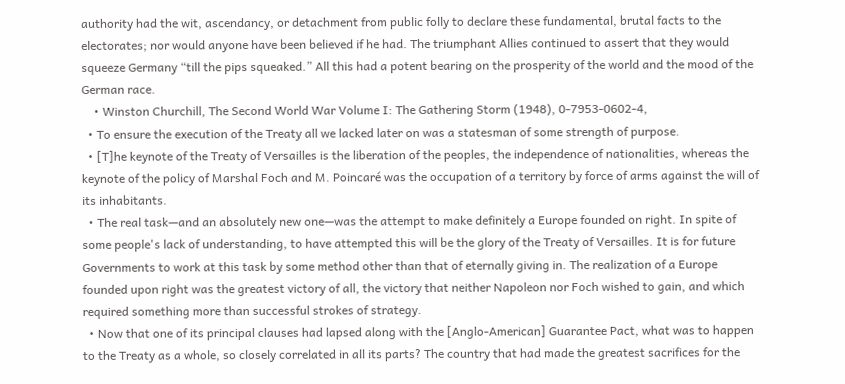authority had the wit, ascendancy, or detachment from public folly to declare these fundamental, brutal facts to the electorates; nor would anyone have been believed if he had. The triumphant Allies continued to assert that they would squeeze Germany “till the pips squeaked.” All this had a potent bearing on the prosperity of the world and the mood of the German race.
    • Winston Churchill, The Second World War Volume I: The Gathering Storm (1948), 0-7953-0602-4,
  • To ensure the execution of the Treaty all we lacked later on was a statesman of some strength of purpose.
  • [T]he keynote of the Treaty of Versailles is the liberation of the peoples, the independence of nationalities, whereas the keynote of the policy of Marshal Foch and M. Poincaré was the occupation of a territory by force of arms against the will of its inhabitants.
  • The real task—and an absolutely new one—was the attempt to make definitely a Europe founded on right. In spite of some people's lack of understanding, to have attempted this will be the glory of the Treaty of Versailles. It is for future Governments to work at this task by some method other than that of eternally giving in. The realization of a Europe founded upon right was the greatest victory of all, the victory that neither Napoleon nor Foch wished to gain, and which required something more than successful strokes of strategy.
  • Now that one of its principal clauses had lapsed along with the [Anglo-American] Guarantee Pact, what was to happen to the Treaty as a whole, so closely correlated in all its parts? The country that had made the greatest sacrifices for the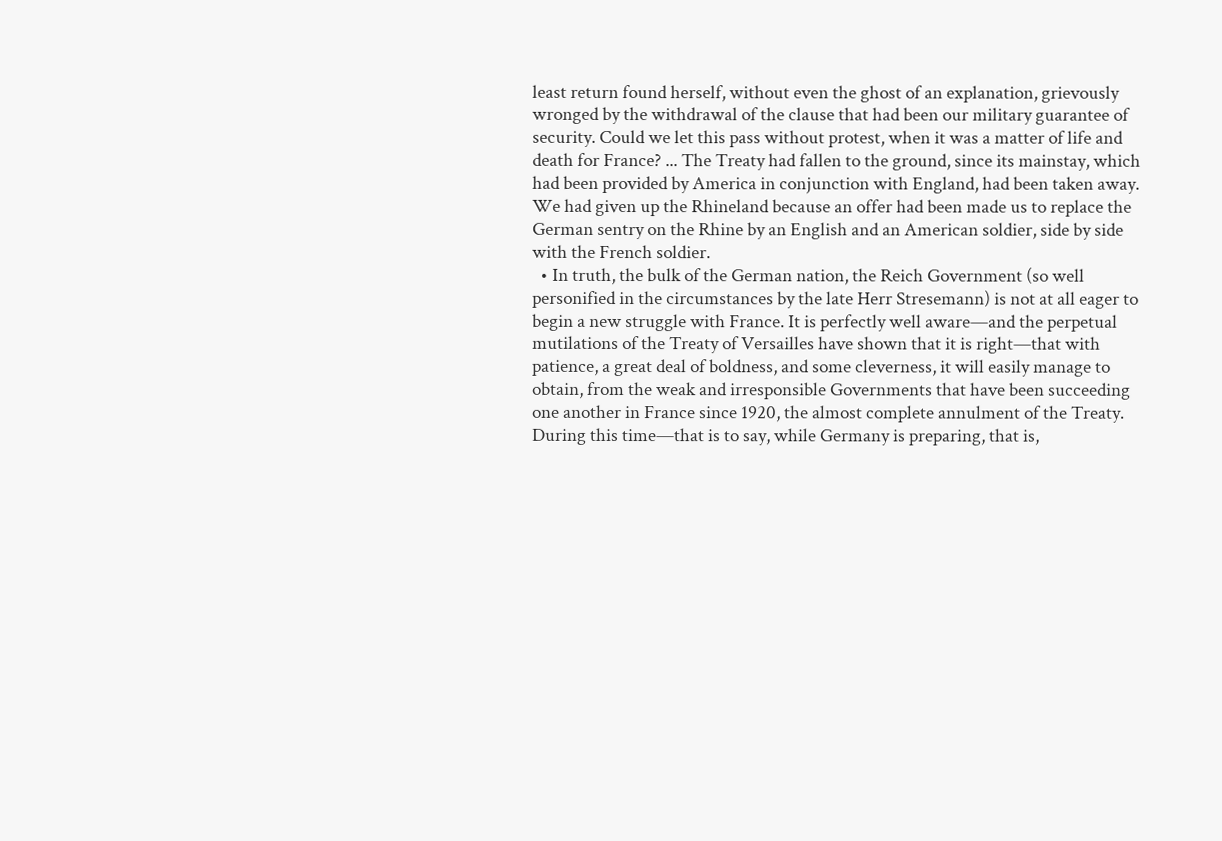least return found herself, without even the ghost of an explanation, grievously wronged by the withdrawal of the clause that had been our military guarantee of security. Could we let this pass without protest, when it was a matter of life and death for France? ... The Treaty had fallen to the ground, since its mainstay, which had been provided by America in conjunction with England, had been taken away. We had given up the Rhineland because an offer had been made us to replace the German sentry on the Rhine by an English and an American soldier, side by side with the French soldier.
  • In truth, the bulk of the German nation, the Reich Government (so well personified in the circumstances by the late Herr Stresemann) is not at all eager to begin a new struggle with France. It is perfectly well aware—and the perpetual mutilations of the Treaty of Versailles have shown that it is right—that with patience, a great deal of boldness, and some cleverness, it will easily manage to obtain, from the weak and irresponsible Governments that have been succeeding one another in France since 1920, the almost complete annulment of the Treaty. During this time—that is to say, while Germany is preparing, that is,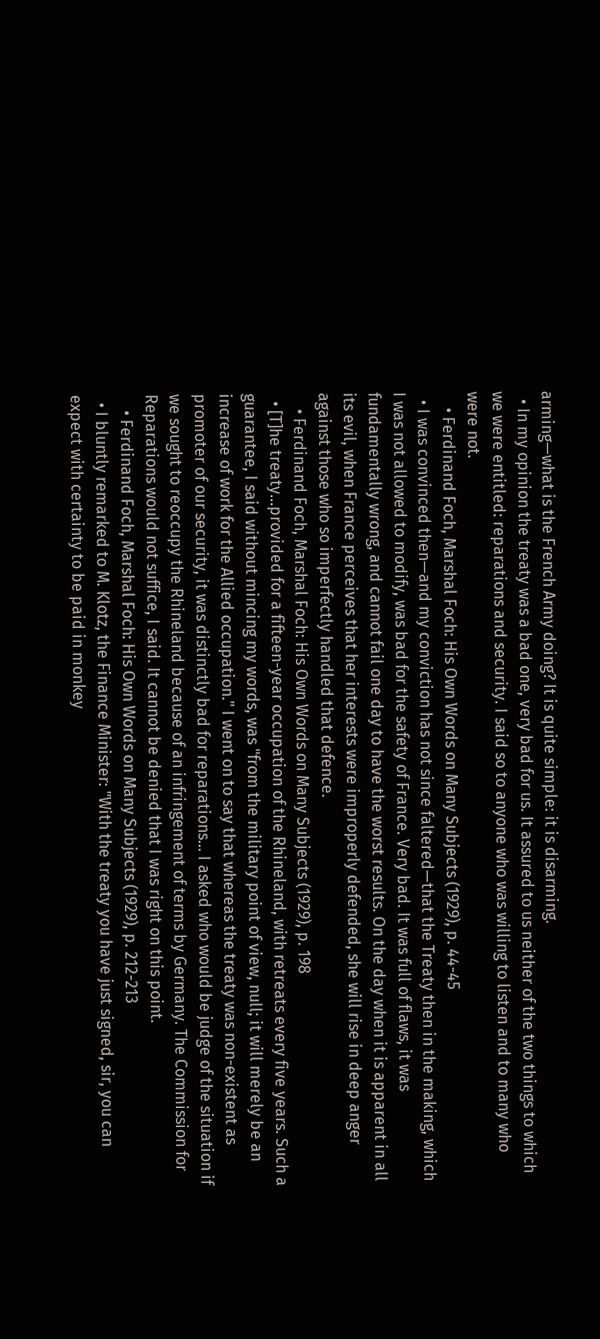arming—what is the French Army doing? It is quite simple: it is disarming.
  • In my opinion the treaty was a bad one, very bad for us. It assured to us neither of the two things to which we were entitled: reparations and security. I said so to anyone who was willing to listen and to many who were not.
    • Ferdinand Foch, Marshal Foch: His Own Words on Many Subjects (1929), p. 44-45
  • I was convinced then—and my conviction has not since faltered—that the Treaty then in the making, which I was not allowed to modify, was bad for the safety of France. Very bad. It was full of flaws, it was fundamentally wrong, and cannot fail one day to have the worst results. On the day when it is apparent in all its evil, when France perceives that her interests were improperly defended, she will rise in deep anger against those who so imperfectly handled that defence.
    • Ferdinand Foch, Marshal Foch: His Own Words on Many Subjects (1929), p. 198
  • [T]he treaty...provided for a fifteen-year occupation of the Rhineland, with retreats every five years. Such a guarantee, I said without mincing my words, was "from the military point of view, null; it will merely be an increase of work for the Allied occupation." I went on to say that whereas the treaty was non-existent as promoter of our security, it was distinctly bad for reparations... I asked who would be judge of the situation if we sought to reoccupy the Rhineland because of an infringement of terms by Germany. The Commission for Reparations would not suffice, I said. It cannot be denied that I was right on this point.
    • Ferdinand Foch, Marshal Foch: His Own Words on Many Subjects (1929), p. 212-213
  • I bluntly remarked to M. Klotz, the Finance Minister: "With the treaty you have just signed, sir, you can expect with certainty to be paid in monkey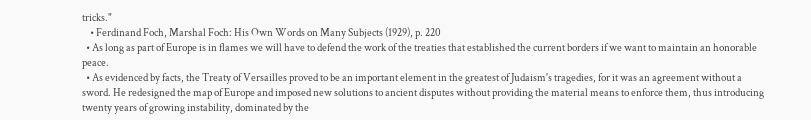tricks."
    • Ferdinand Foch, Marshal Foch: His Own Words on Many Subjects (1929), p. 220
  • As long as part of Europe is in flames we will have to defend the work of the treaties that established the current borders if we want to maintain an honorable peace.
  • As evidenced by facts, the Treaty of Versailles proved to be an important element in the greatest of Judaism's tragedies, for it was an agreement without a sword. He redesigned the map of Europe and imposed new solutions to ancient disputes without providing the material means to enforce them, thus introducing twenty years of growing instability, dominated by the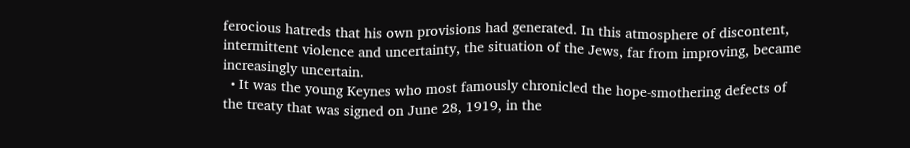ferocious hatreds that his own provisions had generated. In this atmosphere of discontent, intermittent violence and uncertainty, the situation of the Jews, far from improving, became increasingly uncertain.
  • It was the young Keynes who most famously chronicled the hope-smothering defects of the treaty that was signed on June 28, 1919, in the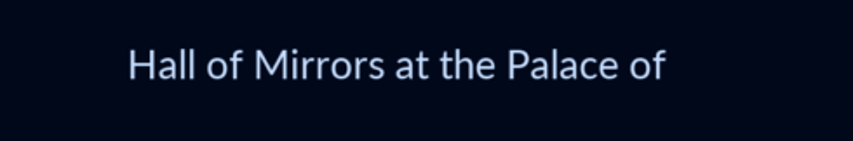Hall of Mirrors at the Palace of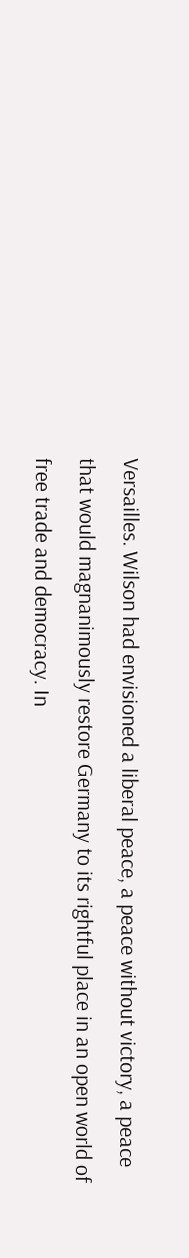Versailles. Wilson had envisioned a liberal peace, a peace without victory, a peace that would magnanimously restore Germany to its rightful place in an open world of free trade and democracy. In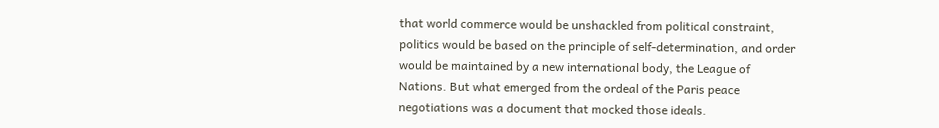that world commerce would be unshackled from political constraint, politics would be based on the principle of self-determination, and order would be maintained by a new international body, the League of Nations. But what emerged from the ordeal of the Paris peace negotiations was a document that mocked those ideals.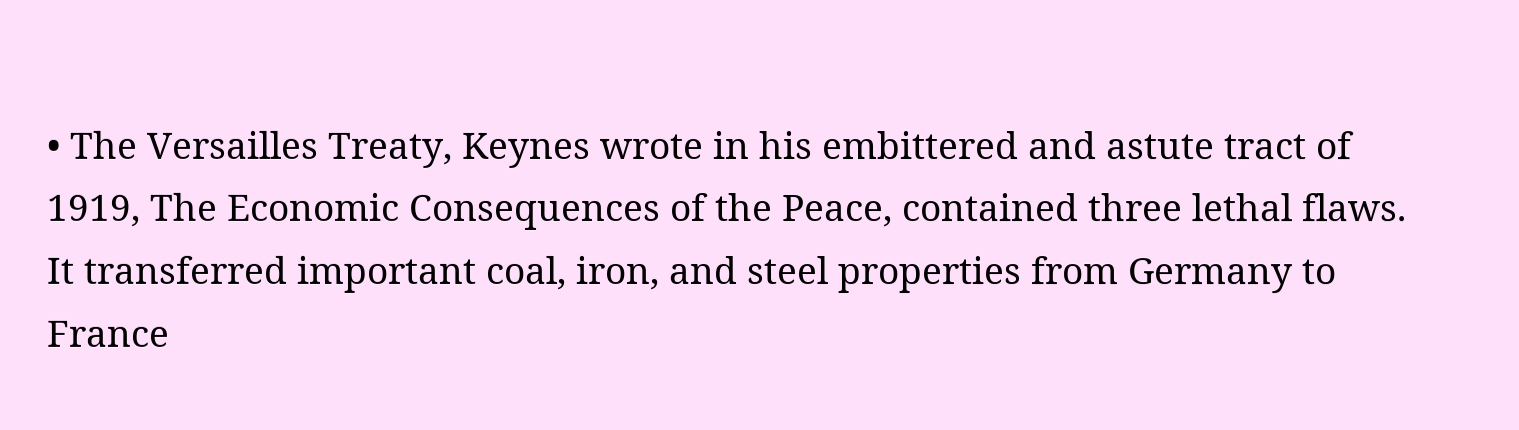• The Versailles Treaty, Keynes wrote in his embittered and astute tract of 1919, The Economic Consequences of the Peace, contained three lethal flaws. It transferred important coal, iron, and steel properties from Germany to France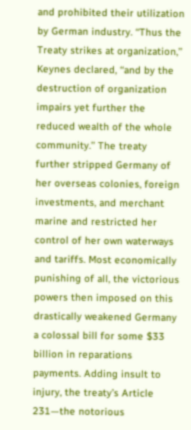and prohibited their utilization by German industry. ‘‘Thus the Treaty strikes at organization,’’ Keynes declared, ‘‘and by the destruction of organization impairs yet further the reduced wealth of the whole community.’’ The treaty further stripped Germany of her overseas colonies, foreign investments, and merchant marine and restricted her control of her own waterways and tariffs. Most economically punishing of all, the victorious powers then imposed on this drastically weakened Germany a colossal bill for some $33 billion in reparations payments. Adding insult to injury, the treaty’s Article 231—the notorious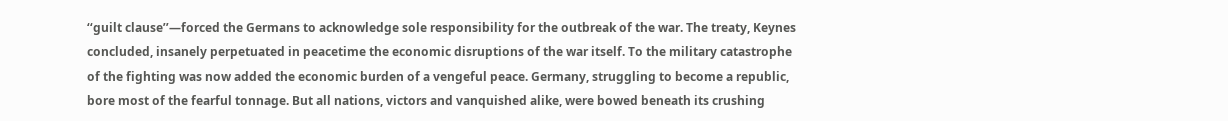‘‘guilt clause’’—forced the Germans to acknowledge sole responsibility for the outbreak of the war. The treaty, Keynes concluded, insanely perpetuated in peacetime the economic disruptions of the war itself. To the military catastrophe of the fighting was now added the economic burden of a vengeful peace. Germany, struggling to become a republic, bore most of the fearful tonnage. But all nations, victors and vanquished alike, were bowed beneath its crushing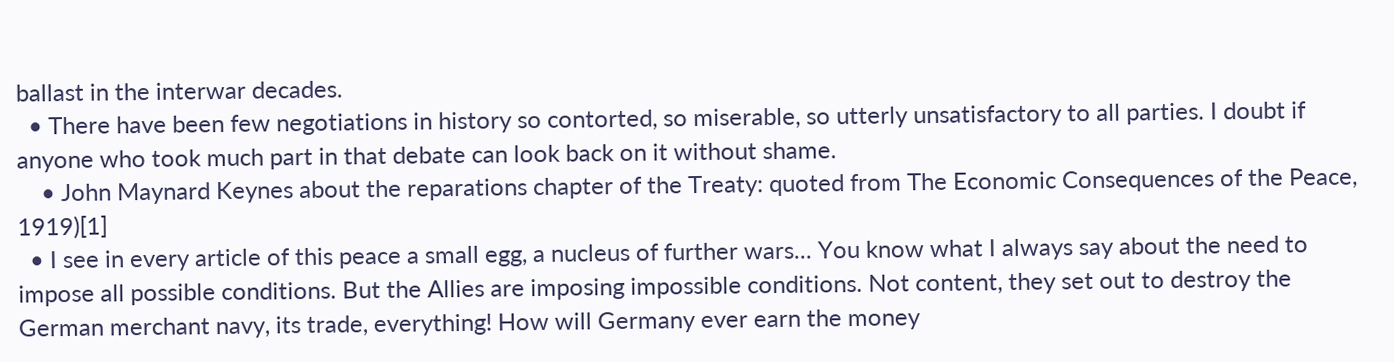ballast in the interwar decades.
  • There have been few negotiations in history so contorted, so miserable, so utterly unsatisfactory to all parties. I doubt if anyone who took much part in that debate can look back on it without shame.
    • John Maynard Keynes about the reparations chapter of the Treaty: quoted from The Economic Consequences of the Peace, 1919)[1]
  • I see in every article of this peace a small egg, a nucleus of further wars... You know what I always say about the need to impose all possible conditions. But the Allies are imposing impossible conditions. Not content, they set out to destroy the German merchant navy, its trade, everything! How will Germany ever earn the money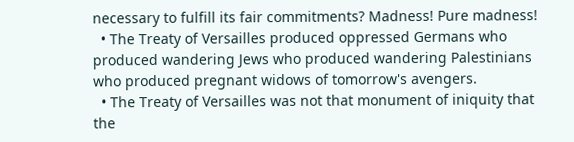necessary to fulfill its fair commitments? Madness! Pure madness!
  • The Treaty of Versailles produced oppressed Germans who produced wandering Jews who produced wandering Palestinians who produced pregnant widows of tomorrow's avengers.
  • The Treaty of Versailles was not that monument of iniquity that the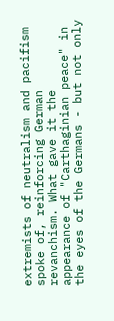extremists of neutralism and pacifism spoke of, reinforcing German revanchism. What gave it the appearance of "Carthaginian peace" in the eyes of the Germans - but not only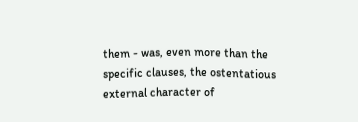them - was, even more than the specific clauses, the ostentatious external character of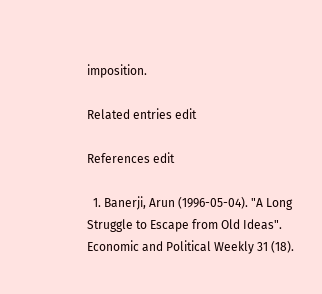imposition.

Related entries edit

References edit

  1. Banerji, Arun (1996-05-04). "A Long Struggle to Escape from Old Ideas". Economic and Political Weekly 31 (18).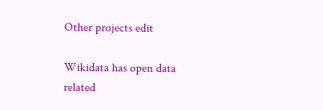Other projects edit

Wikidata has open data related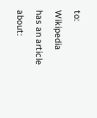to:
Wikipedia has an article about: